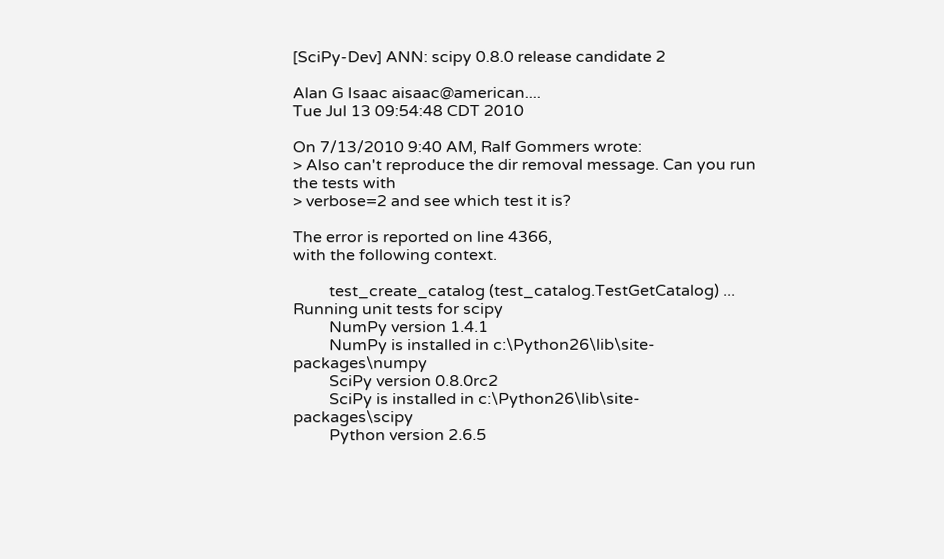[SciPy-Dev] ANN: scipy 0.8.0 release candidate 2

Alan G Isaac aisaac@american....
Tue Jul 13 09:54:48 CDT 2010

On 7/13/2010 9:40 AM, Ralf Gommers wrote:
> Also can't reproduce the dir removal message. Can you run the tests with
> verbose=2 and see which test it is?

The error is reported on line 4366,
with the following context.

         test_create_catalog (test_catalog.TestGetCatalog) ... Running unit tests for scipy
         NumPy version 1.4.1
         NumPy is installed in c:\Python26\lib\site-packages\numpy
         SciPy version 0.8.0rc2
         SciPy is installed in c:\Python26\lib\site-packages\scipy
         Python version 2.6.5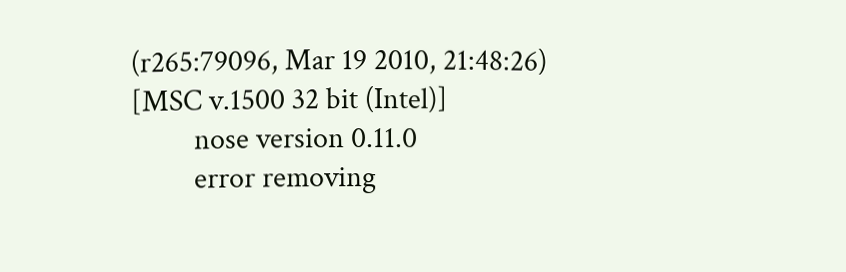(r265:79096, Mar 19 2010, 21:48:26) [MSC v.1500 32 bit (Intel)]
         nose version 0.11.0
         error removing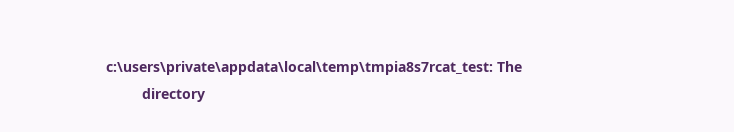c:\users\private\appdata\local\temp\tmpia8s7rcat_test: The
         directory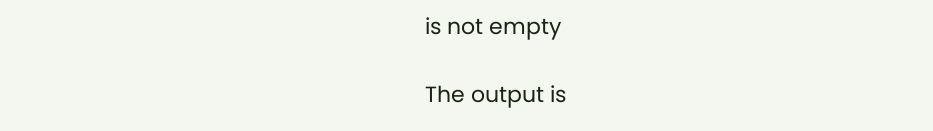is not empty

The output is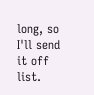long, so I'll send it off list.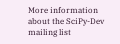More information about the SciPy-Dev mailing list